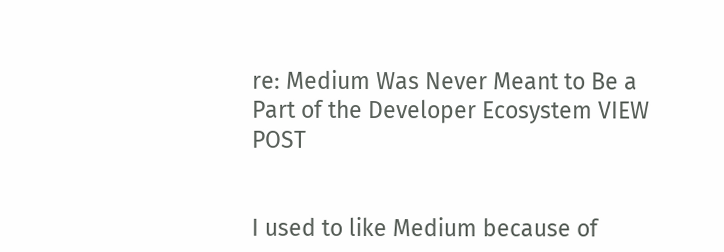re: Medium Was Never Meant to Be a Part of the Developer Ecosystem VIEW POST


I used to like Medium because of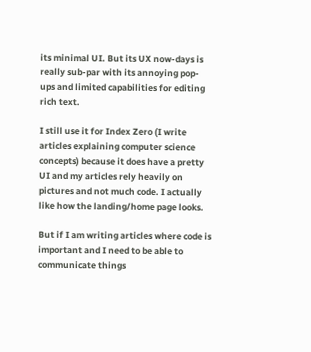its minimal UI. But its UX now-days is really sub-par with its annoying pop-ups and limited capabilities for editing rich text.

I still use it for Index Zero (I write articles explaining computer science concepts) because it does have a pretty UI and my articles rely heavily on pictures and not much code. I actually like how the landing/home page looks.

But if I am writing articles where code is important and I need to be able to communicate things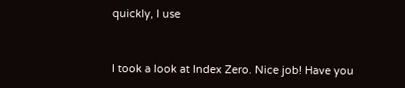quickly, I use


I took a look at Index Zero. Nice job! Have you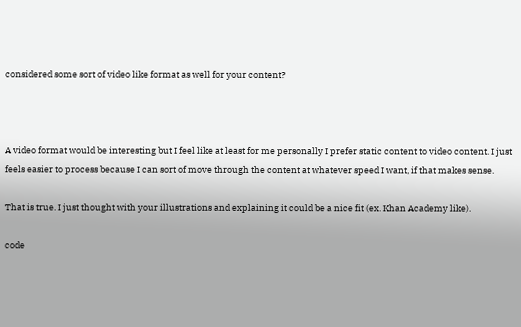considered some sort of video like format as well for your content?



A video format would be interesting but I feel like at least for me personally I prefer static content to video content. I just feels easier to process because I can sort of move through the content at whatever speed I want, if that makes sense.

That is true. I just thought with your illustrations and explaining it could be a nice fit (ex. Khan Academy like).

code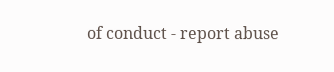of conduct - report abuse